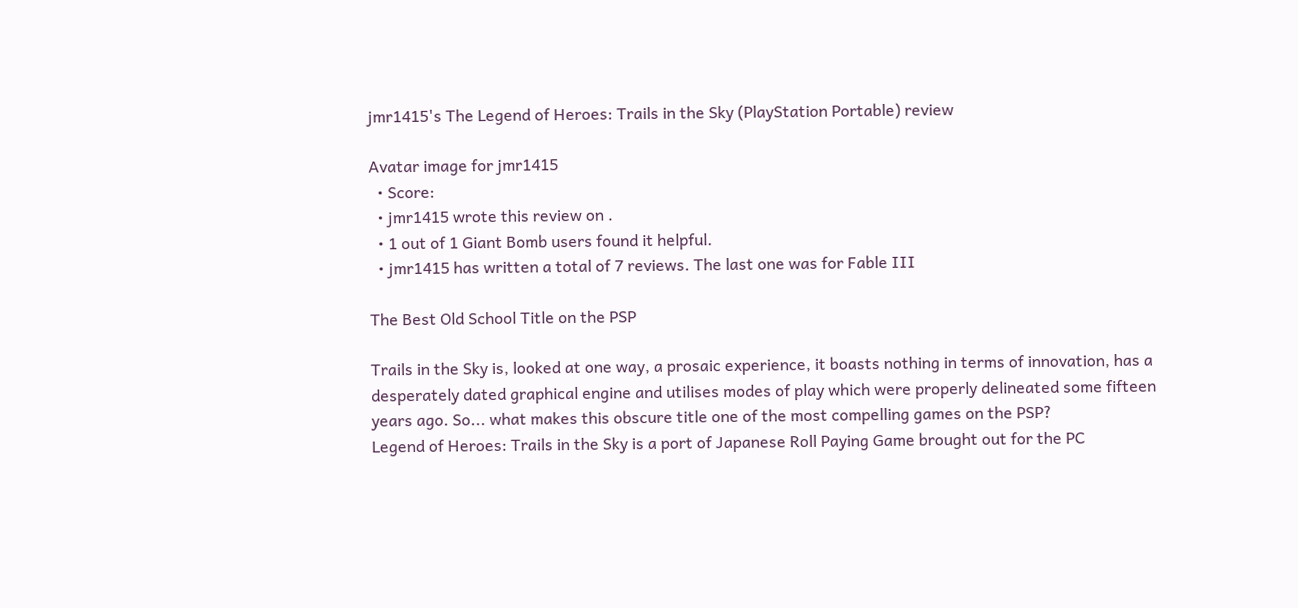jmr1415's The Legend of Heroes: Trails in the Sky (PlayStation Portable) review

Avatar image for jmr1415
  • Score:
  • jmr1415 wrote this review on .
  • 1 out of 1 Giant Bomb users found it helpful.
  • jmr1415 has written a total of 7 reviews. The last one was for Fable III

The Best Old School Title on the PSP

Trails in the Sky is, looked at one way, a prosaic experience, it boasts nothing in terms of innovation, has a desperately dated graphical engine and utilises modes of play which were properly delineated some fifteen years ago. So... what makes this obscure title one of the most compelling games on the PSP?
Legend of Heroes: Trails in the Sky is a port of Japanese Roll Paying Game brought out for the PC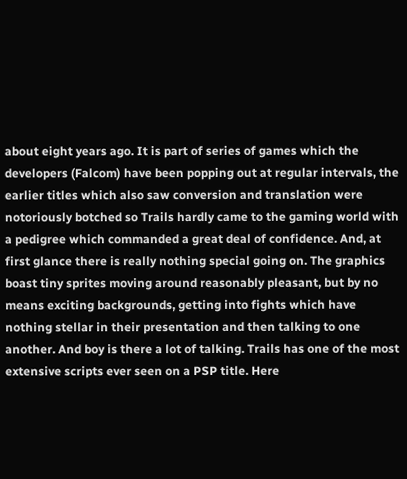about eight years ago. It is part of series of games which the developers (Falcom) have been popping out at regular intervals, the earlier titles which also saw conversion and translation were notoriously botched so Trails hardly came to the gaming world with a pedigree which commanded a great deal of confidence. And, at first glance there is really nothing special going on. The graphics boast tiny sprites moving around reasonably pleasant, but by no means exciting backgrounds, getting into fights which have nothing stellar in their presentation and then talking to one another. And boy is there a lot of talking. Trails has one of the most extensive scripts ever seen on a PSP title. Here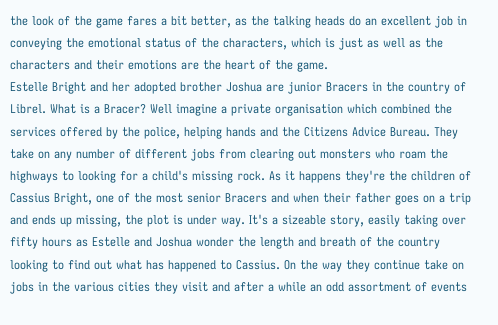the look of the game fares a bit better, as the talking heads do an excellent job in conveying the emotional status of the characters, which is just as well as the characters and their emotions are the heart of the game.
Estelle Bright and her adopted brother Joshua are junior Bracers in the country of Librel. What is a Bracer? Well imagine a private organisation which combined the  services offered by the police, helping hands and the Citizens Advice Bureau. They take on any number of different jobs from clearing out monsters who roam the highways to looking for a child's missing rock. As it happens they're the children of Cassius Bright, one of the most senior Bracers and when their father goes on a trip and ends up missing, the plot is under way. It's a sizeable story, easily taking over fifty hours as Estelle and Joshua wonder the length and breath of the country looking to find out what has happened to Cassius. On the way they continue take on jobs in the various cities they visit and after a while an odd assortment of events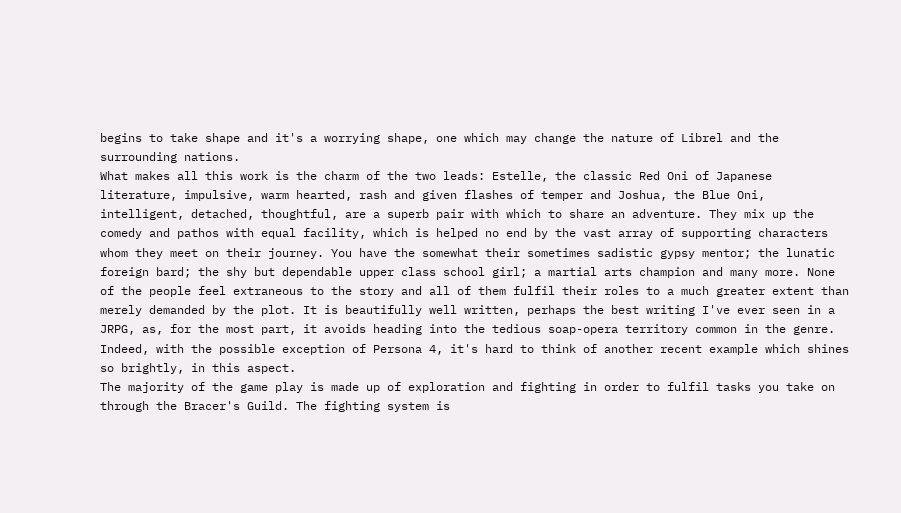begins to take shape and it's a worrying shape, one which may change the nature of Librel and the surrounding nations.
What makes all this work is the charm of the two leads: Estelle, the classic Red Oni of Japanese literature, impulsive, warm hearted, rash and given flashes of temper and Joshua, the Blue Oni, intelligent, detached, thoughtful, are a superb pair with which to share an adventure. They mix up the comedy and pathos with equal facility, which is helped no end by the vast array of supporting characters whom they meet on their journey. You have the somewhat their sometimes sadistic gypsy mentor; the lunatic foreign bard; the shy but dependable upper class school girl; a martial arts champion and many more. None of the people feel extraneous to the story and all of them fulfil their roles to a much greater extent than merely demanded by the plot. It is beautifully well written, perhaps the best writing I've ever seen in a JRPG, as, for the most part, it avoids heading into the tedious soap-opera territory common in the genre. Indeed, with the possible exception of Persona 4, it's hard to think of another recent example which shines so brightly, in this aspect.
The majority of the game play is made up of exploration and fighting in order to fulfil tasks you take on through the Bracer's Guild. The fighting system is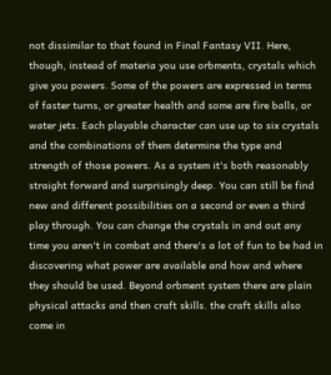not dissimilar to that found in Final Fantasy VII. Here, though, instead of materia you use orbments, crystals which give you powers. Some of the powers are expressed in terms of faster turns, or greater health and some are fire balls, or water jets. Each playable character can use up to six crystals and the combinations of them determine the type and strength of those powers. As a system it's both reasonably straight forward and surprisingly deep. You can still be find new and different possibilities on a second or even a third play through. You can change the crystals in and out any time you aren't in combat and there's a lot of fun to be had in discovering what power are available and how and where they should be used. Beyond orbment system there are plain physical attacks and then craft skills. the craft skills also come in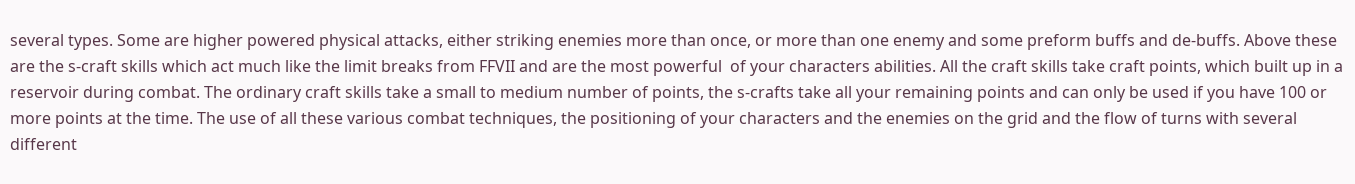several types. Some are higher powered physical attacks, either striking enemies more than once, or more than one enemy and some preform buffs and de-buffs. Above these are the s-craft skills which act much like the limit breaks from FFVII and are the most powerful  of your characters abilities. All the craft skills take craft points, which built up in a reservoir during combat. The ordinary craft skills take a small to medium number of points, the s-crafts take all your remaining points and can only be used if you have 100 or more points at the time. The use of all these various combat techniques, the positioning of your characters and the enemies on the grid and the flow of turns with several different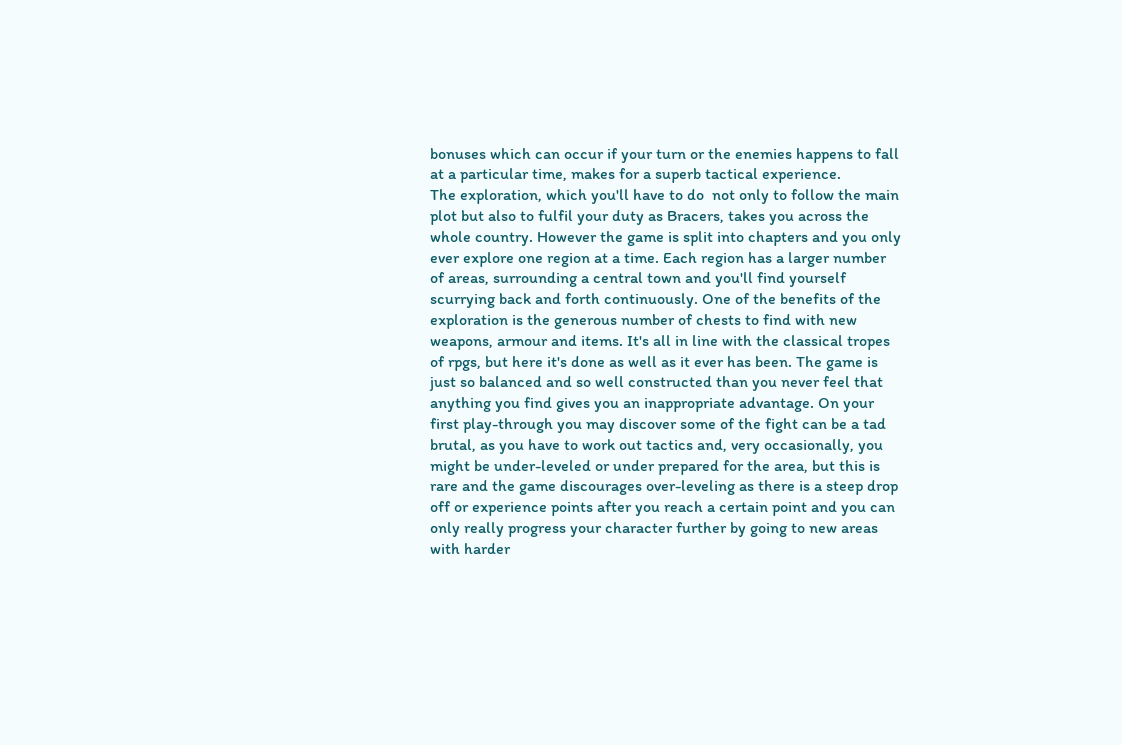bonuses which can occur if your turn or the enemies happens to fall at a particular time, makes for a superb tactical experience.
The exploration, which you'll have to do  not only to follow the main plot but also to fulfil your duty as Bracers, takes you across the whole country. However the game is split into chapters and you only ever explore one region at a time. Each region has a larger number of areas, surrounding a central town and you'll find yourself scurrying back and forth continuously. One of the benefits of the exploration is the generous number of chests to find with new weapons, armour and items. It's all in line with the classical tropes of rpgs, but here it's done as well as it ever has been. The game is just so balanced and so well constructed than you never feel that anything you find gives you an inappropriate advantage. On your first play-through you may discover some of the fight can be a tad brutal, as you have to work out tactics and, very occasionally, you might be under-leveled or under prepared for the area, but this is rare and the game discourages over-leveling as there is a steep drop off or experience points after you reach a certain point and you can only really progress your character further by going to new areas with harder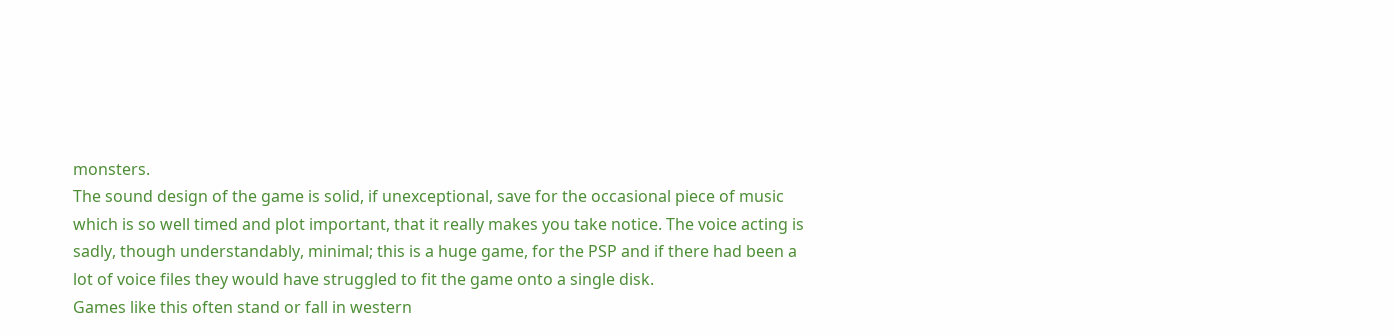monsters.
The sound design of the game is solid, if unexceptional, save for the occasional piece of music which is so well timed and plot important, that it really makes you take notice. The voice acting is sadly, though understandably, minimal; this is a huge game, for the PSP and if there had been a lot of voice files they would have struggled to fit the game onto a single disk.
Games like this often stand or fall in western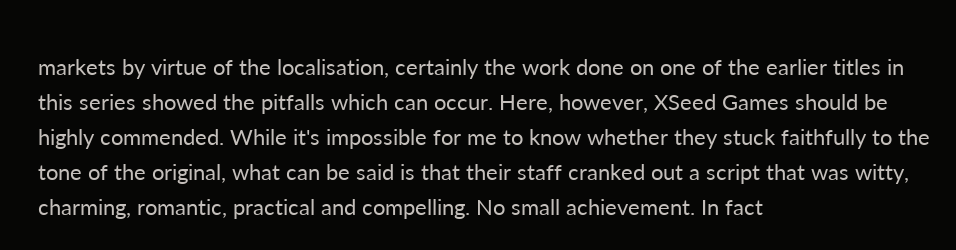markets by virtue of the localisation, certainly the work done on one of the earlier titles in this series showed the pitfalls which can occur. Here, however, XSeed Games should be highly commended. While it's impossible for me to know whether they stuck faithfully to the tone of the original, what can be said is that their staff cranked out a script that was witty, charming, romantic, practical and compelling. No small achievement. In fact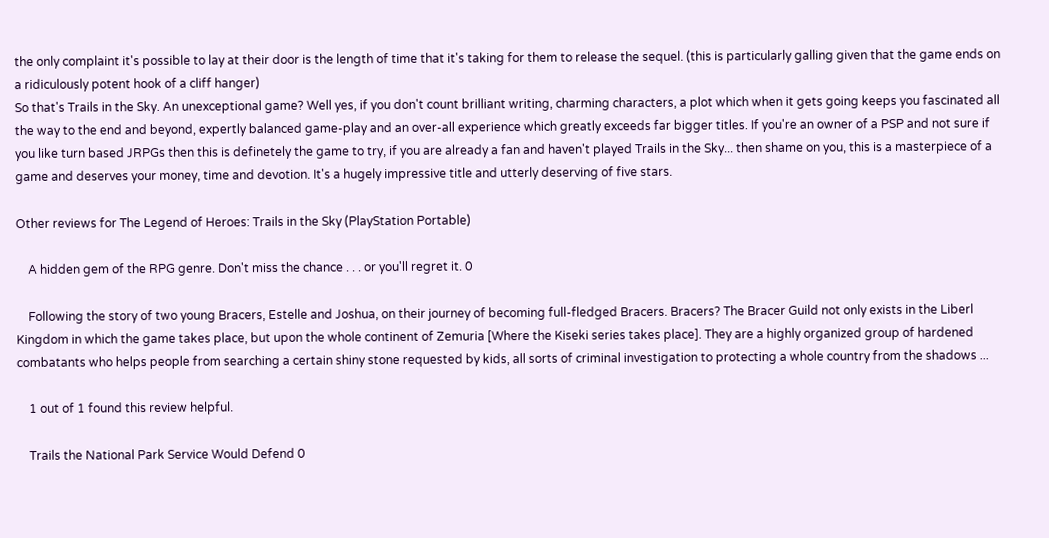the only complaint it's possible to lay at their door is the length of time that it's taking for them to release the sequel. (this is particularly galling given that the game ends on a ridiculously potent hook of a cliff hanger)
So that's Trails in the Sky. An unexceptional game? Well yes, if you don't count brilliant writing, charming characters, a plot which when it gets going keeps you fascinated all the way to the end and beyond, expertly balanced game-play and an over-all experience which greatly exceeds far bigger titles. If you're an owner of a PSP and not sure if you like turn based JRPGs then this is definetely the game to try, if you are already a fan and haven't played Trails in the Sky... then shame on you, this is a masterpiece of a game and deserves your money, time and devotion. It's a hugely impressive title and utterly deserving of five stars.

Other reviews for The Legend of Heroes: Trails in the Sky (PlayStation Portable)

    A hidden gem of the RPG genre. Don't miss the chance . . . or you'll regret it. 0

    Following the story of two young Bracers, Estelle and Joshua, on their journey of becoming full-fledged Bracers. Bracers? The Bracer Guild not only exists in the Liberl Kingdom in which the game takes place, but upon the whole continent of Zemuria [Where the Kiseki series takes place]. They are a highly organized group of hardened combatants who helps people from searching a certain shiny stone requested by kids, all sorts of criminal investigation to protecting a whole country from the shadows ...

    1 out of 1 found this review helpful.

    Trails the National Park Service Would Defend 0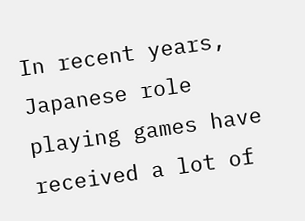In recent years, Japanese role playing games have received a lot of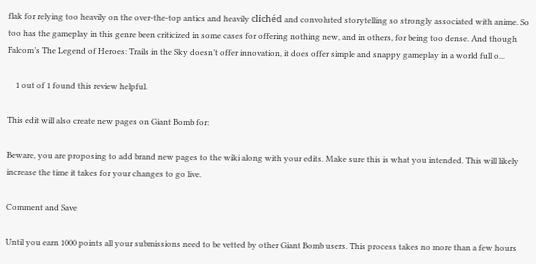flak for relying too heavily on the over-the-top antics and heavily clichéd and convoluted storytelling so strongly associated with anime. So too has the gameplay in this genre been criticized in some cases for offering nothing new, and in others, for being too dense. And though Falcom’s The Legend of Heroes: Trails in the Sky doesn’t offer innovation, it does offer simple and snappy gameplay in a world full o...

    1 out of 1 found this review helpful.

This edit will also create new pages on Giant Bomb for:

Beware, you are proposing to add brand new pages to the wiki along with your edits. Make sure this is what you intended. This will likely increase the time it takes for your changes to go live.

Comment and Save

Until you earn 1000 points all your submissions need to be vetted by other Giant Bomb users. This process takes no more than a few hours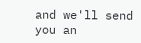and we'll send you an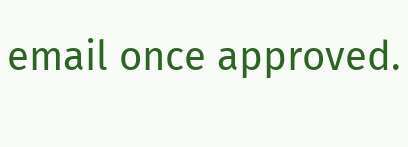email once approved.